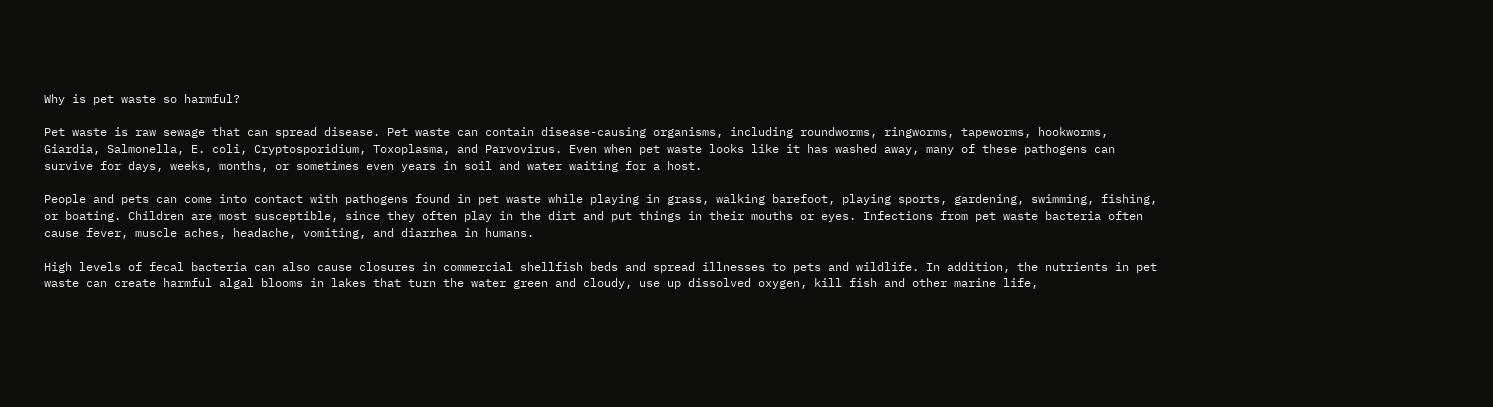Why is pet waste so harmful?

Pet waste is raw sewage that can spread disease. Pet waste can contain disease-causing organisms, including roundworms, ringworms, tapeworms, hookworms, Giardia, Salmonella, E. coli, Cryptosporidium, Toxoplasma, and Parvovirus. Even when pet waste looks like it has washed away, many of these pathogens can survive for days, weeks, months, or sometimes even years in soil and water waiting for a host.

People and pets can come into contact with pathogens found in pet waste while playing in grass, walking barefoot, playing sports, gardening, swimming, fishing, or boating. Children are most susceptible, since they often play in the dirt and put things in their mouths or eyes. Infections from pet waste bacteria often cause fever, muscle aches, headache, vomiting, and diarrhea in humans.

High levels of fecal bacteria can also cause closures in commercial shellfish beds and spread illnesses to pets and wildlife. In addition, the nutrients in pet waste can create harmful algal blooms in lakes that turn the water green and cloudy, use up dissolved oxygen, kill fish and other marine life,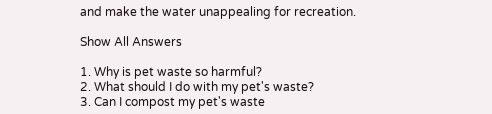and make the water unappealing for recreation.

Show All Answers

1. Why is pet waste so harmful?
2. What should I do with my pet's waste?
3. Can I compost my pet's waste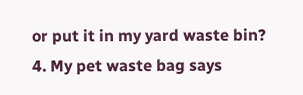or put it in my yard waste bin?
4. My pet waste bag says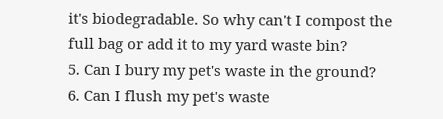it's biodegradable. So why can't I compost the full bag or add it to my yard waste bin?
5. Can I bury my pet's waste in the ground?
6. Can I flush my pet's waste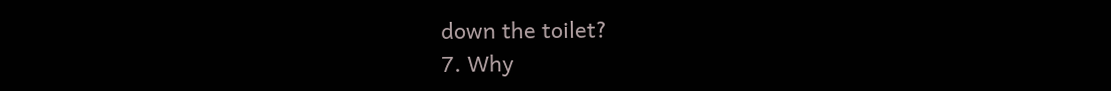down the toilet?
7. Why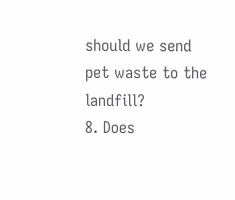should we send pet waste to the landfill?
8. Does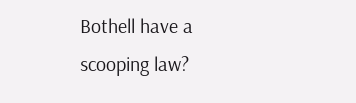Bothell have a scooping law?